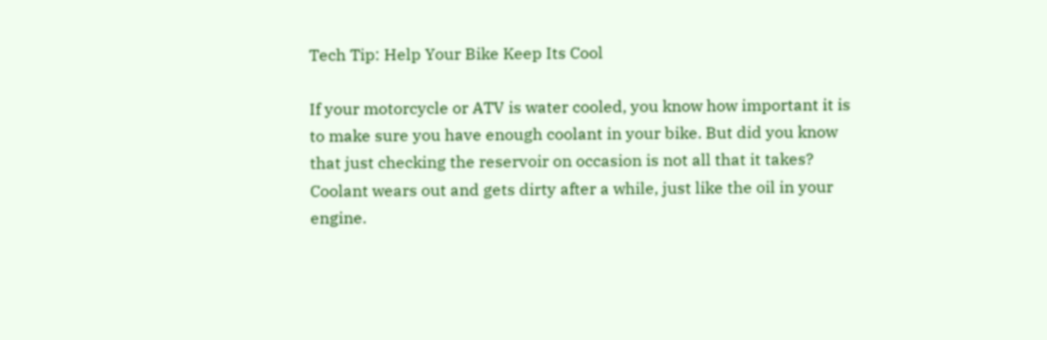Tech Tip: Help Your Bike Keep Its Cool

If your motorcycle or ATV is water cooled, you know how important it is to make sure you have enough coolant in your bike. But did you know that just checking the reservoir on occasion is not all that it takes? Coolant wears out and gets dirty after a while, just like the oil in your engine.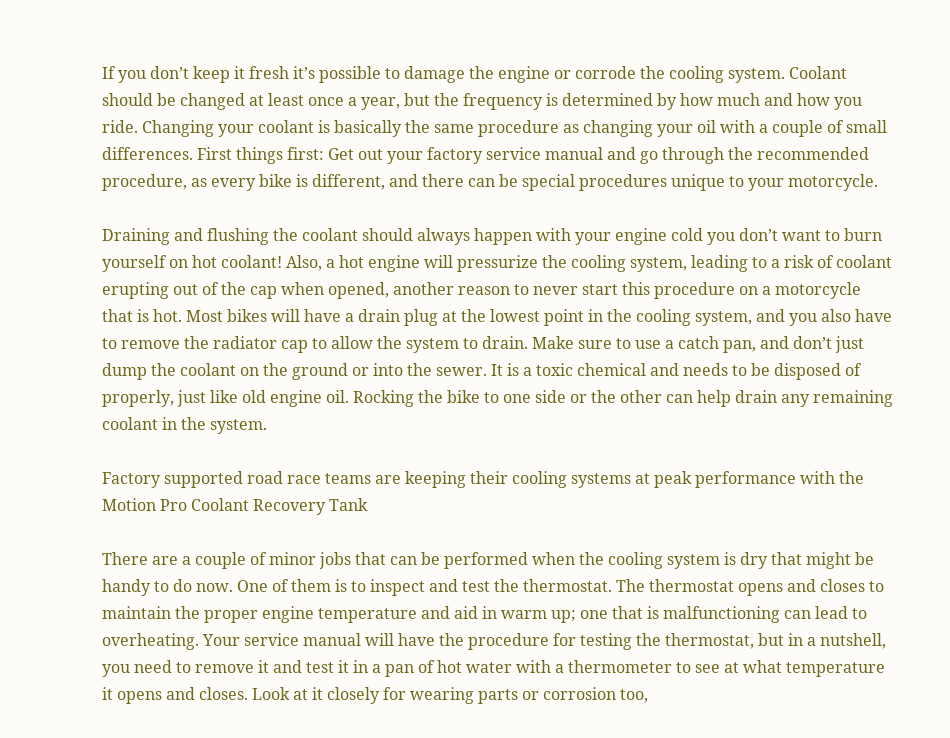If you don’t keep it fresh it’s possible to damage the engine or corrode the cooling system. Coolant should be changed at least once a year, but the frequency is determined by how much and how you ride. Changing your coolant is basically the same procedure as changing your oil with a couple of small differences. First things first: Get out your factory service manual and go through the recommended procedure, as every bike is different, and there can be special procedures unique to your motorcycle.

Draining and flushing the coolant should always happen with your engine cold you don’t want to burn yourself on hot coolant! Also, a hot engine will pressurize the cooling system, leading to a risk of coolant erupting out of the cap when opened, another reason to never start this procedure on a motorcycle that is hot. Most bikes will have a drain plug at the lowest point in the cooling system, and you also have to remove the radiator cap to allow the system to drain. Make sure to use a catch pan, and don’t just dump the coolant on the ground or into the sewer. It is a toxic chemical and needs to be disposed of properly, just like old engine oil. Rocking the bike to one side or the other can help drain any remaining coolant in the system.

Factory supported road race teams are keeping their cooling systems at peak performance with the Motion Pro Coolant Recovery Tank

There are a couple of minor jobs that can be performed when the cooling system is dry that might be handy to do now. One of them is to inspect and test the thermostat. The thermostat opens and closes to maintain the proper engine temperature and aid in warm up; one that is malfunctioning can lead to overheating. Your service manual will have the procedure for testing the thermostat, but in a nutshell, you need to remove it and test it in a pan of hot water with a thermometer to see at what temperature it opens and closes. Look at it closely for wearing parts or corrosion too,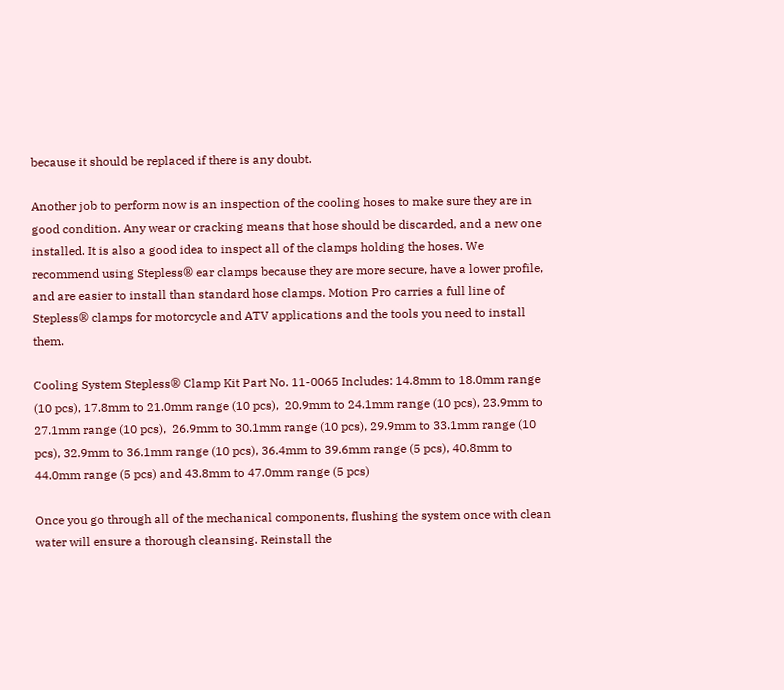because it should be replaced if there is any doubt.

Another job to perform now is an inspection of the cooling hoses to make sure they are in good condition. Any wear or cracking means that hose should be discarded, and a new one installed. It is also a good idea to inspect all of the clamps holding the hoses. We recommend using Stepless® ear clamps because they are more secure, have a lower profile, and are easier to install than standard hose clamps. Motion Pro carries a full line of Stepless® clamps for motorcycle and ATV applications and the tools you need to install them.

Cooling System Stepless® Clamp Kit Part No. 11-0065 Includes: 14.8mm to 18.0mm range (10 pcs), 17.8mm to 21.0mm range (10 pcs),  20.9mm to 24.1mm range (10 pcs), 23.9mm to 27.1mm range (10 pcs),  26.9mm to 30.1mm range (10 pcs), 29.9mm to 33.1mm range (10 pcs), 32.9mm to 36.1mm range (10 pcs), 36.4mm to 39.6mm range (5 pcs), 40.8mm to 44.0mm range (5 pcs) and 43.8mm to 47.0mm range (5 pcs)

Once you go through all of the mechanical components, flushing the system once with clean water will ensure a thorough cleansing. Reinstall the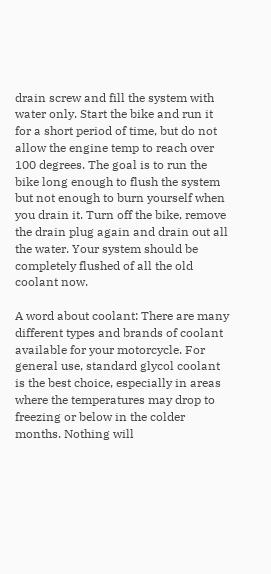drain screw and fill the system with water only. Start the bike and run it for a short period of time, but do not allow the engine temp to reach over 100 degrees. The goal is to run the bike long enough to flush the system but not enough to burn yourself when you drain it. Turn off the bike, remove the drain plug again and drain out all the water. Your system should be completely flushed of all the old coolant now.

A word about coolant: There are many different types and brands of coolant available for your motorcycle. For general use, standard glycol coolant is the best choice, especially in areas where the temperatures may drop to freezing or below in the colder months. Nothing will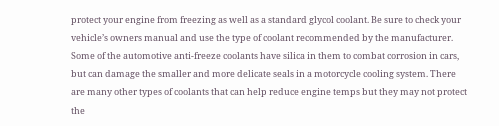protect your engine from freezing as well as a standard glycol coolant. Be sure to check your vehicle’s owners manual and use the type of coolant recommended by the manufacturer. Some of the automotive anti-freeze coolants have silica in them to combat corrosion in cars, but can damage the smaller and more delicate seals in a motorcycle cooling system. There are many other types of coolants that can help reduce engine temps but they may not protect the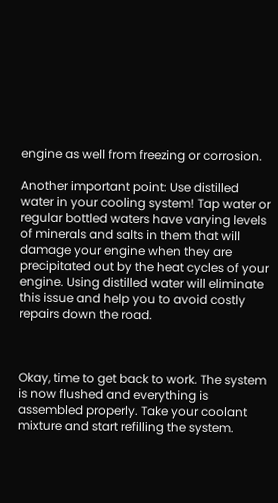engine as well from freezing or corrosion.

Another important point: Use distilled water in your cooling system! Tap water or regular bottled waters have varying levels of minerals and salts in them that will damage your engine when they are precipitated out by the heat cycles of your engine. Using distilled water will eliminate this issue and help you to avoid costly repairs down the road.



Okay, time to get back to work. The system is now flushed and everything is assembled properly. Take your coolant mixture and start refilling the system.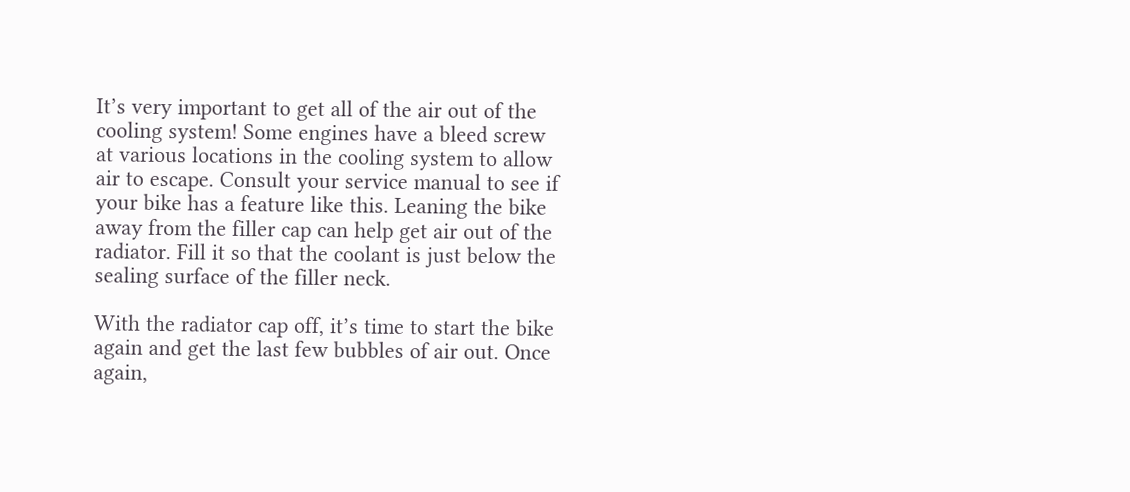It’s very important to get all of the air out of the cooling system! Some engines have a bleed screw at various locations in the cooling system to allow air to escape. Consult your service manual to see if your bike has a feature like this. Leaning the bike away from the filler cap can help get air out of the radiator. Fill it so that the coolant is just below the sealing surface of the filler neck.

With the radiator cap off, it’s time to start the bike again and get the last few bubbles of air out. Once again,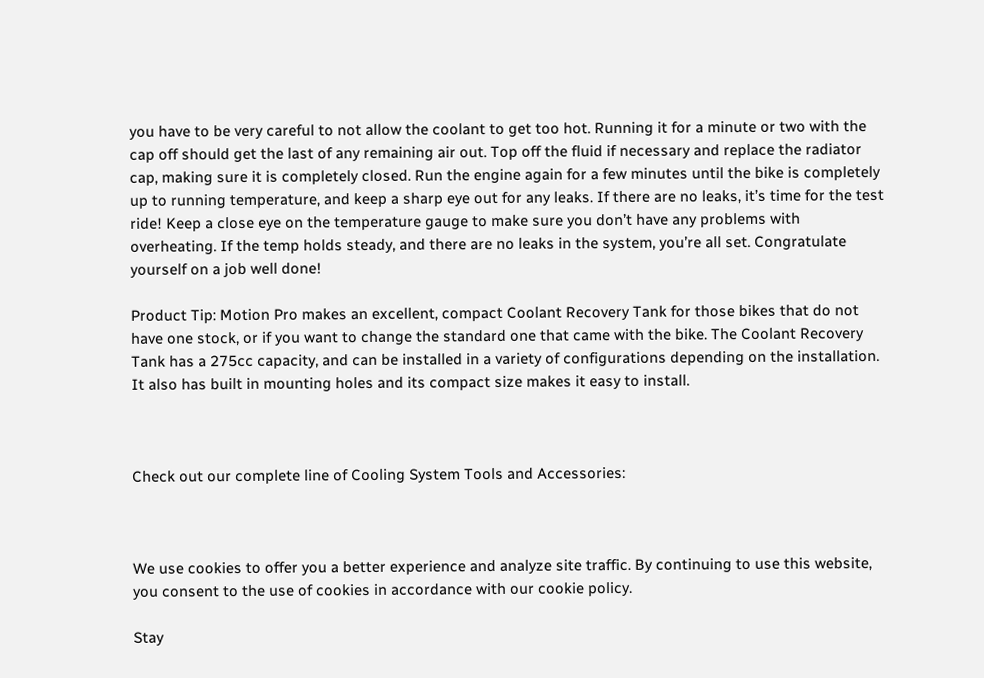you have to be very careful to not allow the coolant to get too hot. Running it for a minute or two with the cap off should get the last of any remaining air out. Top off the fluid if necessary and replace the radiator cap, making sure it is completely closed. Run the engine again for a few minutes until the bike is completely up to running temperature, and keep a sharp eye out for any leaks. If there are no leaks, it’s time for the test ride! Keep a close eye on the temperature gauge to make sure you don’t have any problems with overheating. If the temp holds steady, and there are no leaks in the system, you’re all set. Congratulate yourself on a job well done!

Product Tip: Motion Pro makes an excellent, compact Coolant Recovery Tank for those bikes that do not have one stock, or if you want to change the standard one that came with the bike. The Coolant Recovery Tank has a 275cc capacity, and can be installed in a variety of configurations depending on the installation. It also has built in mounting holes and its compact size makes it easy to install.



Check out our complete line of Cooling System Tools and Accessories:



We use cookies to offer you a better experience and analyze site traffic. By continuing to use this website, you consent to the use of cookies in accordance with our cookie policy.

Stay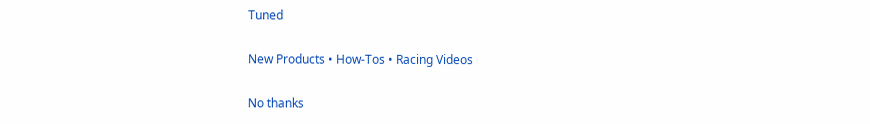Tuned

New Products • How-Tos • Racing Videos

No thanks